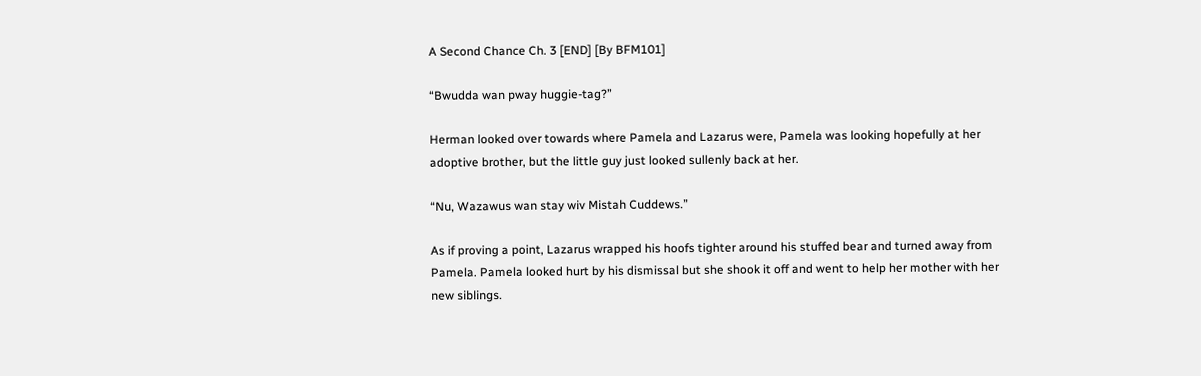A Second Chance Ch. 3 [END] [By BFM101]

“Bwudda wan pway huggie-tag?”

Herman looked over towards where Pamela and Lazarus were, Pamela was looking hopefully at her adoptive brother, but the little guy just looked sullenly back at her.

“Nu, Wazawus wan stay wiv Mistah Cuddews.”

As if proving a point, Lazarus wrapped his hoofs tighter around his stuffed bear and turned away from Pamela. Pamela looked hurt by his dismissal but she shook it off and went to help her mother with her new siblings.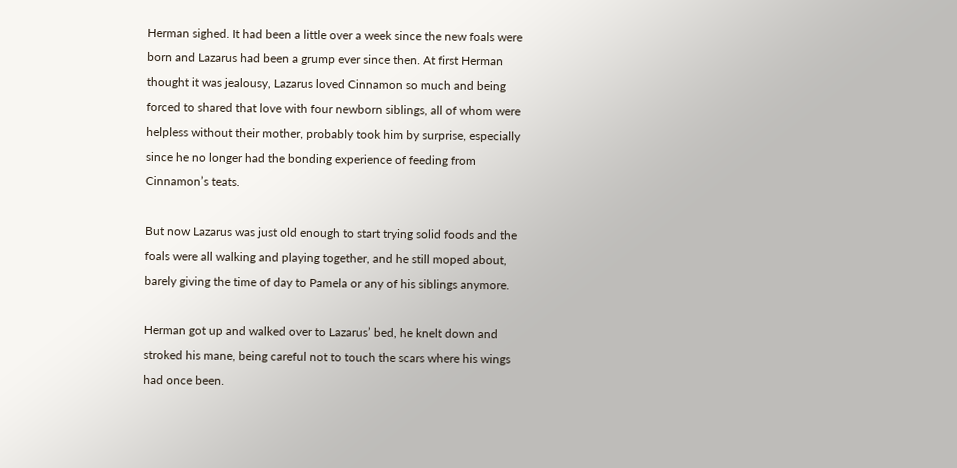Herman sighed. It had been a little over a week since the new foals were born and Lazarus had been a grump ever since then. At first Herman thought it was jealousy, Lazarus loved Cinnamon so much and being forced to shared that love with four newborn siblings, all of whom were helpless without their mother, probably took him by surprise, especially since he no longer had the bonding experience of feeding from Cinnamon’s teats.

But now Lazarus was just old enough to start trying solid foods and the foals were all walking and playing together, and he still moped about, barely giving the time of day to Pamela or any of his siblings anymore.

Herman got up and walked over to Lazarus’ bed, he knelt down and stroked his mane, being careful not to touch the scars where his wings had once been.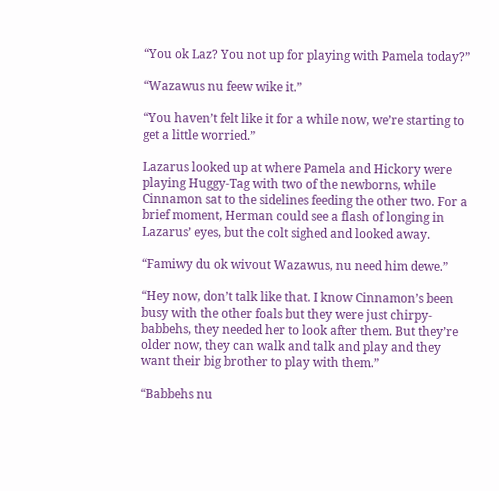“You ok Laz? You not up for playing with Pamela today?”

“Wazawus nu feew wike it.”

“You haven’t felt like it for a while now, we’re starting to get a little worried.”

Lazarus looked up at where Pamela and Hickory were playing Huggy-Tag with two of the newborns, while Cinnamon sat to the sidelines feeding the other two. For a brief moment, Herman could see a flash of longing in Lazarus’ eyes, but the colt sighed and looked away.

“Famiwy du ok wivout Wazawus, nu need him dewe.”

“Hey now, don’t talk like that. I know Cinnamon’s been busy with the other foals but they were just chirpy-babbehs, they needed her to look after them. But they’re older now, they can walk and talk and play and they want their big brother to play with them.”

“Babbehs nu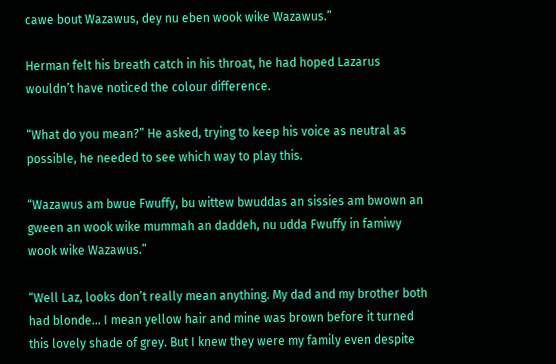cawe bout Wazawus, dey nu eben wook wike Wazawus.”

Herman felt his breath catch in his throat, he had hoped Lazarus wouldn’t have noticed the colour difference.

“What do you mean?” He asked, trying to keep his voice as neutral as possible, he needed to see which way to play this.

“Wazawus am bwue Fwuffy, bu wittew bwuddas an sissies am bwown an gween an wook wike mummah an daddeh, nu udda Fwuffy in famiwy wook wike Wazawus.”

“Well Laz, looks don’t really mean anything. My dad and my brother both had blonde… I mean yellow hair and mine was brown before it turned this lovely shade of grey. But I knew they were my family even despite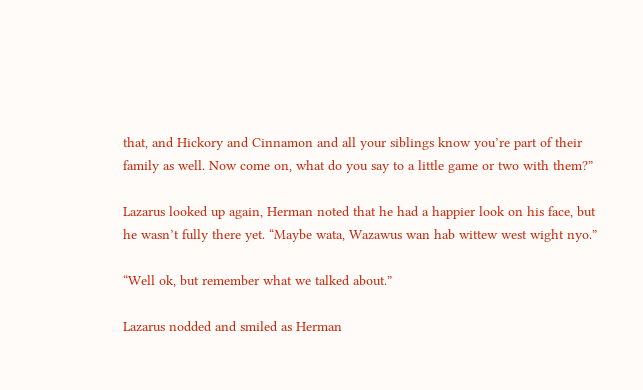that, and Hickory and Cinnamon and all your siblings know you’re part of their family as well. Now come on, what do you say to a little game or two with them?”

Lazarus looked up again, Herman noted that he had a happier look on his face, but he wasn’t fully there yet. “Maybe wata, Wazawus wan hab wittew west wight nyo.”

“Well ok, but remember what we talked about.”

Lazarus nodded and smiled as Herman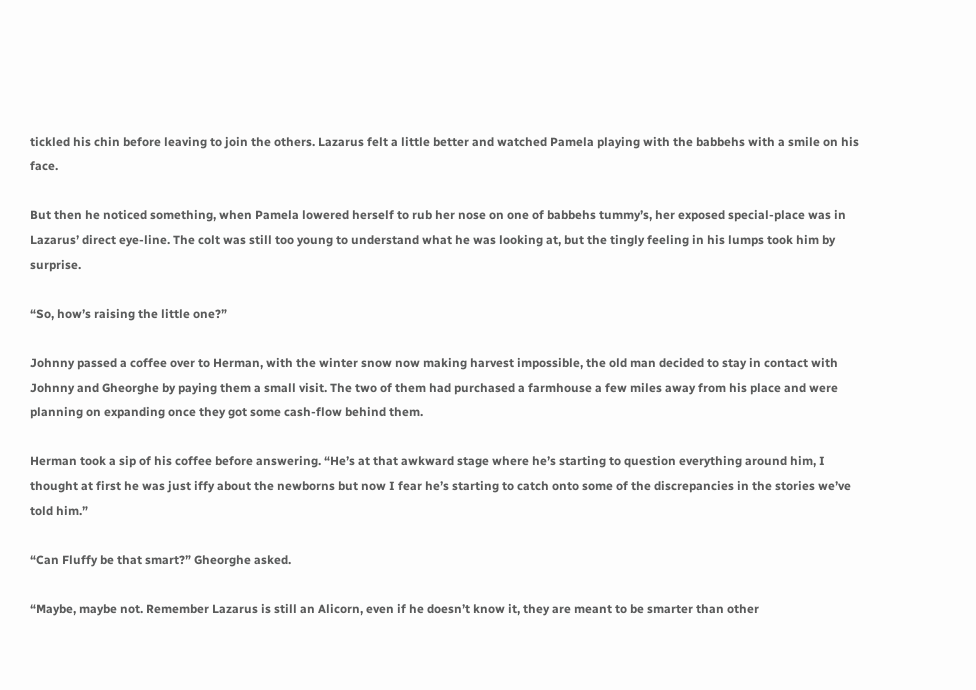tickled his chin before leaving to join the others. Lazarus felt a little better and watched Pamela playing with the babbehs with a smile on his face.

But then he noticed something, when Pamela lowered herself to rub her nose on one of babbehs tummy’s, her exposed special-place was in Lazarus’ direct eye-line. The colt was still too young to understand what he was looking at, but the tingly feeling in his lumps took him by surprise.

“So, how’s raising the little one?”

Johnny passed a coffee over to Herman, with the winter snow now making harvest impossible, the old man decided to stay in contact with Johnny and Gheorghe by paying them a small visit. The two of them had purchased a farmhouse a few miles away from his place and were planning on expanding once they got some cash-flow behind them.

Herman took a sip of his coffee before answering. “He’s at that awkward stage where he’s starting to question everything around him, I thought at first he was just iffy about the newborns but now I fear he’s starting to catch onto some of the discrepancies in the stories we’ve told him.”

“Can Fluffy be that smart?” Gheorghe asked.

“Maybe, maybe not. Remember Lazarus is still an Alicorn, even if he doesn’t know it, they are meant to be smarter than other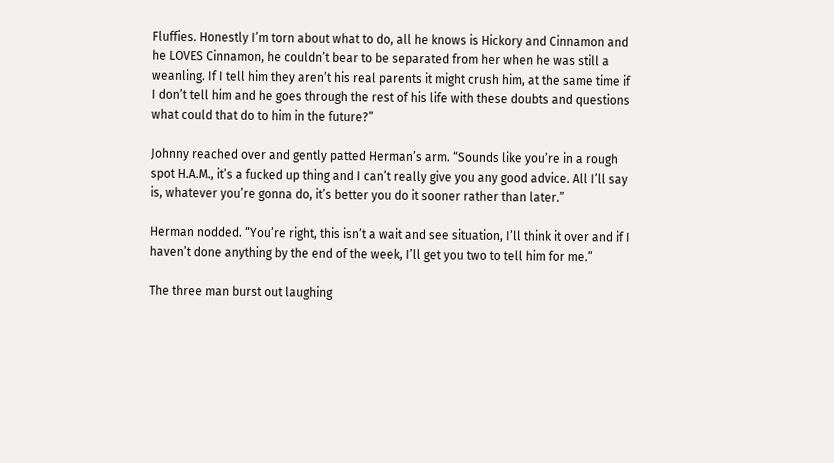Fluffies. Honestly I’m torn about what to do, all he knows is Hickory and Cinnamon and he LOVES Cinnamon, he couldn’t bear to be separated from her when he was still a weanling. If I tell him they aren’t his real parents it might crush him, at the same time if I don’t tell him and he goes through the rest of his life with these doubts and questions what could that do to him in the future?”

Johnny reached over and gently patted Herman’s arm. “Sounds like you’re in a rough spot H.A.M., it’s a fucked up thing and I can’t really give you any good advice. All I’ll say is, whatever you’re gonna do, it’s better you do it sooner rather than later.”

Herman nodded. “You’re right, this isn’t a wait and see situation, I’ll think it over and if I haven’t done anything by the end of the week, I’ll get you two to tell him for me.”

The three man burst out laughing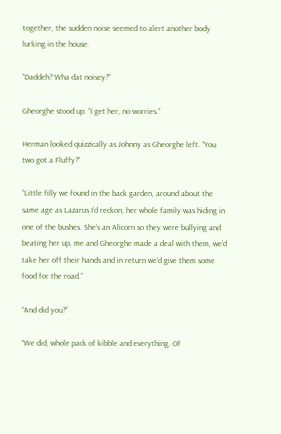together, the sudden noise seemed to alert another body lurking in the house.

“Daddeh? Wha dat noisey?”

Gheorghe stood up. “I get her, no worries.”

Herman looked quizzically as Johnny as Gheorghe left. “You two got a Fluffy?”

“Little filly we found in the back garden, around about the same age as Lazarus I’d reckon, her whole family was hiding in one of the bushes. She’s an Alicorn so they were bullying and beating her up, me and Gheorghe made a deal with them, we’d take her off their hands and in return we’d give them some food for the road.”

“And did you?”

“We did, whole pack of kibble and everything. Of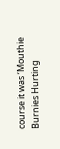course it was ‘Mouthie Burnies Hurting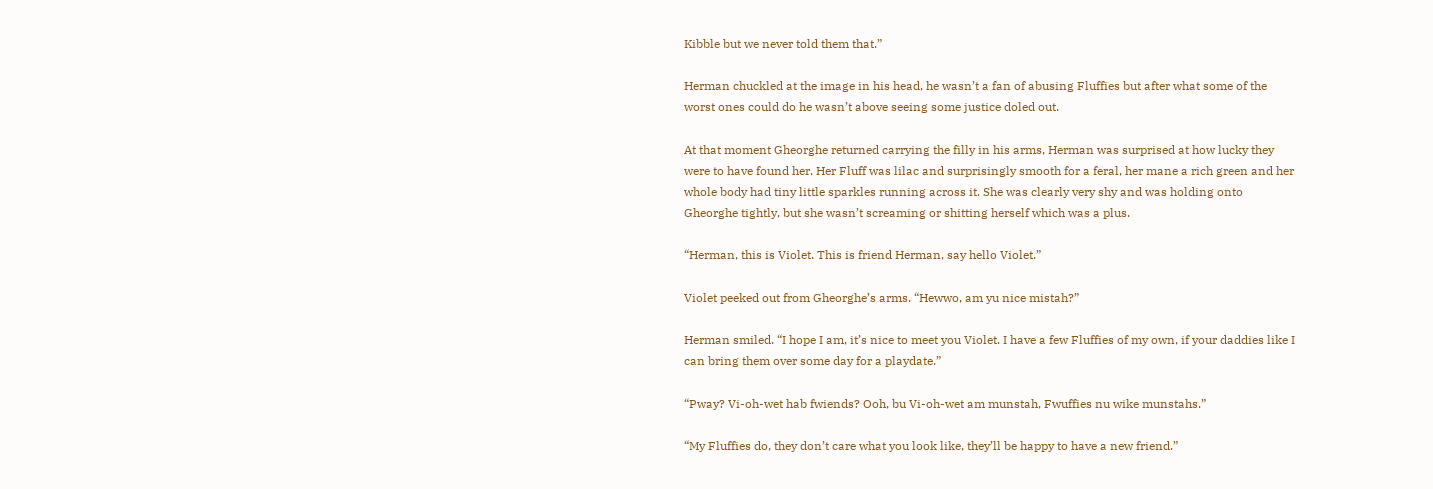Kibble but we never told them that.”

Herman chuckled at the image in his head, he wasn’t a fan of abusing Fluffies but after what some of the worst ones could do he wasn’t above seeing some justice doled out.

At that moment Gheorghe returned carrying the filly in his arms, Herman was surprised at how lucky they were to have found her. Her Fluff was lilac and surprisingly smooth for a feral, her mane a rich green and her whole body had tiny little sparkles running across it. She was clearly very shy and was holding onto Gheorghe tightly, but she wasn’t screaming or shitting herself which was a plus.

“Herman, this is Violet. This is friend Herman, say hello Violet.”

Violet peeked out from Gheorghe’s arms. “Hewwo, am yu nice mistah?”

Herman smiled. “I hope I am, it’s nice to meet you Violet. I have a few Fluffies of my own, if your daddies like I can bring them over some day for a playdate.”

“Pway? Vi-oh-wet hab fwiends? Ooh, bu Vi-oh-wet am munstah, Fwuffies nu wike munstahs.”

“My Fluffies do, they don’t care what you look like, they’ll be happy to have a new friend.”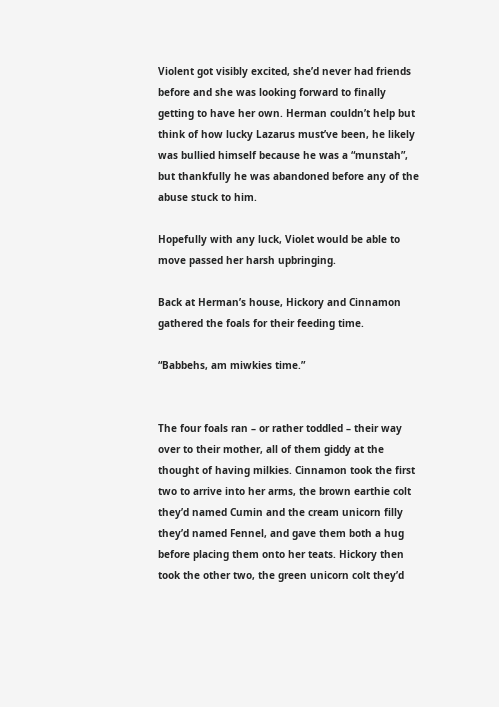Violent got visibly excited, she’d never had friends before and she was looking forward to finally getting to have her own. Herman couldn’t help but think of how lucky Lazarus must’ve been, he likely was bullied himself because he was a “munstah”, but thankfully he was abandoned before any of the abuse stuck to him.

Hopefully with any luck, Violet would be able to move passed her harsh upbringing.

Back at Herman’s house, Hickory and Cinnamon gathered the foals for their feeding time.

“Babbehs, am miwkies time.”


The four foals ran – or rather toddled – their way over to their mother, all of them giddy at the thought of having milkies. Cinnamon took the first two to arrive into her arms, the brown earthie colt they’d named Cumin and the cream unicorn filly they’d named Fennel, and gave them both a hug before placing them onto her teats. Hickory then took the other two, the green unicorn colt they’d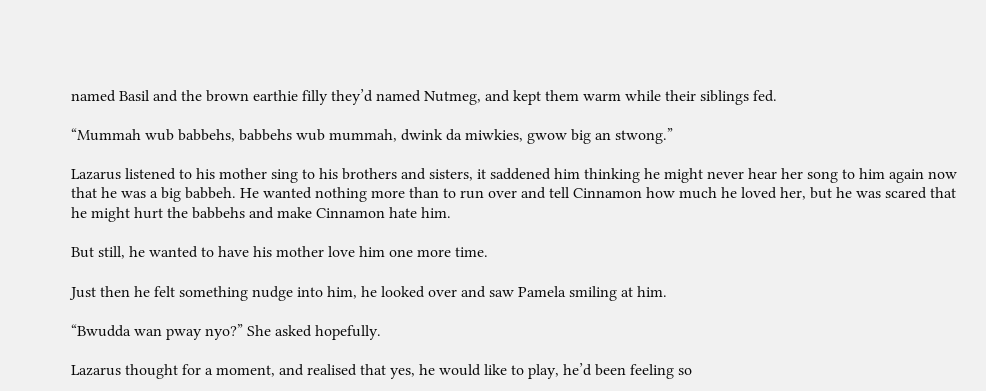named Basil and the brown earthie filly they’d named Nutmeg, and kept them warm while their siblings fed.

“Mummah wub babbehs, babbehs wub mummah, dwink da miwkies, gwow big an stwong.”

Lazarus listened to his mother sing to his brothers and sisters, it saddened him thinking he might never hear her song to him again now that he was a big babbeh. He wanted nothing more than to run over and tell Cinnamon how much he loved her, but he was scared that he might hurt the babbehs and make Cinnamon hate him.

But still, he wanted to have his mother love him one more time.

Just then he felt something nudge into him, he looked over and saw Pamela smiling at him.

“Bwudda wan pway nyo?” She asked hopefully.

Lazarus thought for a moment, and realised that yes, he would like to play, he’d been feeling so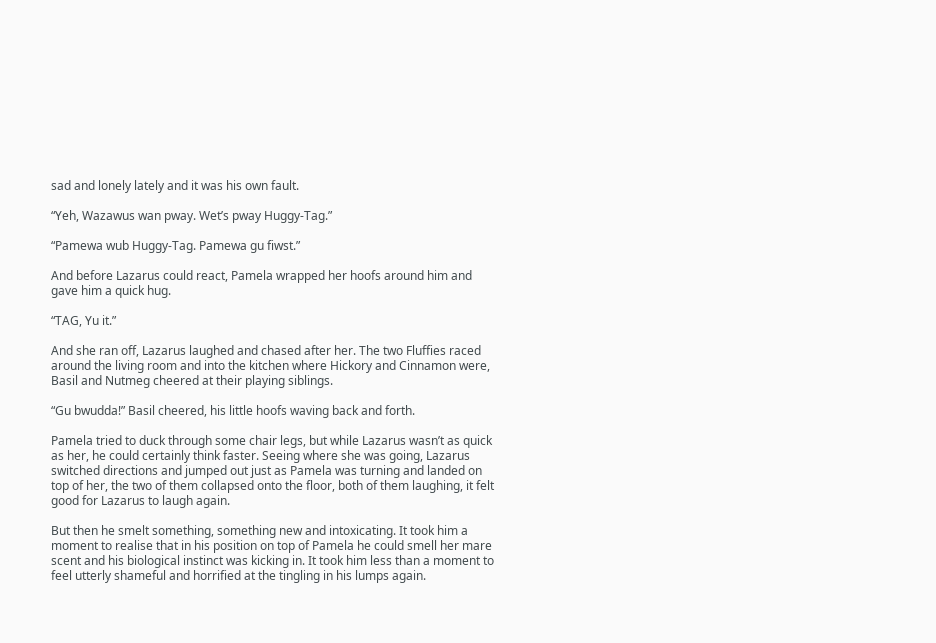sad and lonely lately and it was his own fault.

“Yeh, Wazawus wan pway. Wet’s pway Huggy-Tag.”

“Pamewa wub Huggy-Tag. Pamewa gu fiwst.”

And before Lazarus could react, Pamela wrapped her hoofs around him and gave him a quick hug.

“TAG, Yu it.”

And she ran off, Lazarus laughed and chased after her. The two Fluffies raced around the living room and into the kitchen where Hickory and Cinnamon were, Basil and Nutmeg cheered at their playing siblings.

“Gu bwudda!” Basil cheered, his little hoofs waving back and forth.

Pamela tried to duck through some chair legs, but while Lazarus wasn’t as quick as her, he could certainly think faster. Seeing where she was going, Lazarus switched directions and jumped out just as Pamela was turning and landed on top of her, the two of them collapsed onto the floor, both of them laughing, it felt good for Lazarus to laugh again.

But then he smelt something, something new and intoxicating. It took him a moment to realise that in his position on top of Pamela he could smell her mare scent and his biological instinct was kicking in. It took him less than a moment to feel utterly shameful and horrified at the tingling in his lumps again.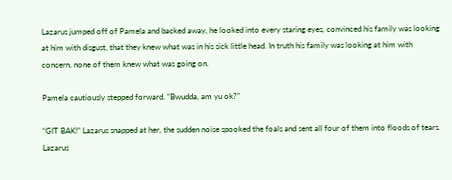Lazarus jumped off of Pamela and backed away, he looked into every staring eyes, convinced his family was looking at him with disgust, that they knew what was in his sick little head. In truth his family was looking at him with concern, none of them knew what was going on.

Pamela cautiously stepped forward. “Bwudda, am yu ok?”

“GIT BAK!” Lazarus snapped at her, the sudden noise spooked the foals and sent all four of them into floods of tears. Lazarus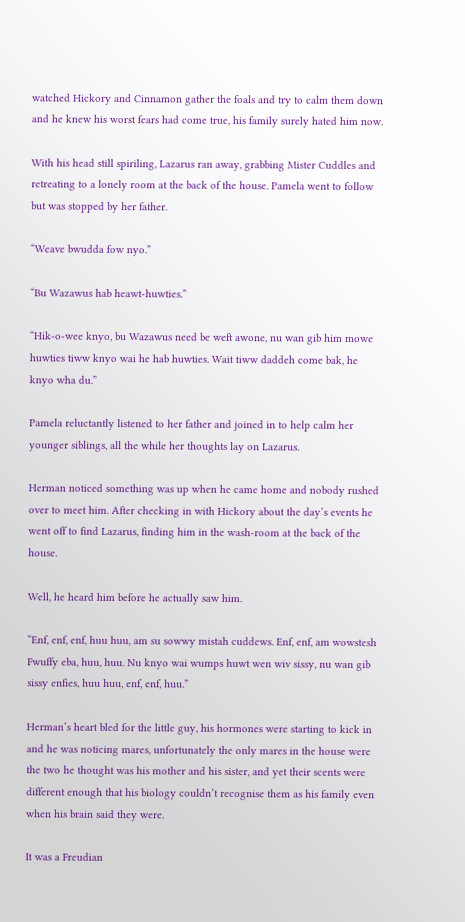watched Hickory and Cinnamon gather the foals and try to calm them down and he knew his worst fears had come true, his family surely hated him now.

With his head still spiriling, Lazarus ran away, grabbing Mister Cuddles and retreating to a lonely room at the back of the house. Pamela went to follow but was stopped by her father.

“Weave bwudda fow nyo.”

“Bu Wazawus hab heawt-huwties.”

“Hik-o-wee knyo, bu Wazawus need be weft awone, nu wan gib him mowe huwties tiww knyo wai he hab huwties. Wait tiww daddeh come bak, he knyo wha du.”

Pamela reluctantly listened to her father and joined in to help calm her younger siblings, all the while her thoughts lay on Lazarus.

Herman noticed something was up when he came home and nobody rushed over to meet him. After checking in with Hickory about the day’s events he went off to find Lazarus, finding him in the wash-room at the back of the house.

Well, he heard him before he actually saw him.

“Enf, enf, enf, huu huu, am su sowwy mistah cuddews. Enf, enf, am wowstesh Fwuffy eba, huu, huu. Nu knyo wai wumps huwt wen wiv sissy, nu wan gib sissy enfies, huu huu, enf, enf, huu.”

Herman’s heart bled for the little guy, his hormones were starting to kick in and he was noticing mares, unfortunately the only mares in the house were the two he thought was his mother and his sister, and yet their scents were different enough that his biology couldn’t recognise them as his family even when his brain said they were.

It was a Freudian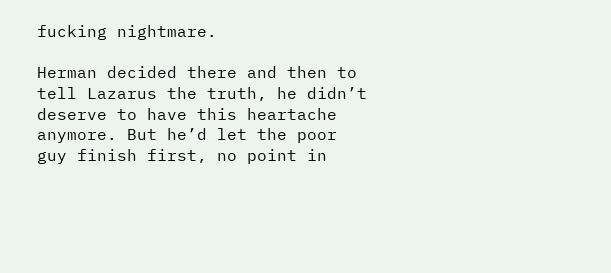fucking nightmare.

Herman decided there and then to tell Lazarus the truth, he didn’t deserve to have this heartache anymore. But he’d let the poor guy finish first, no point in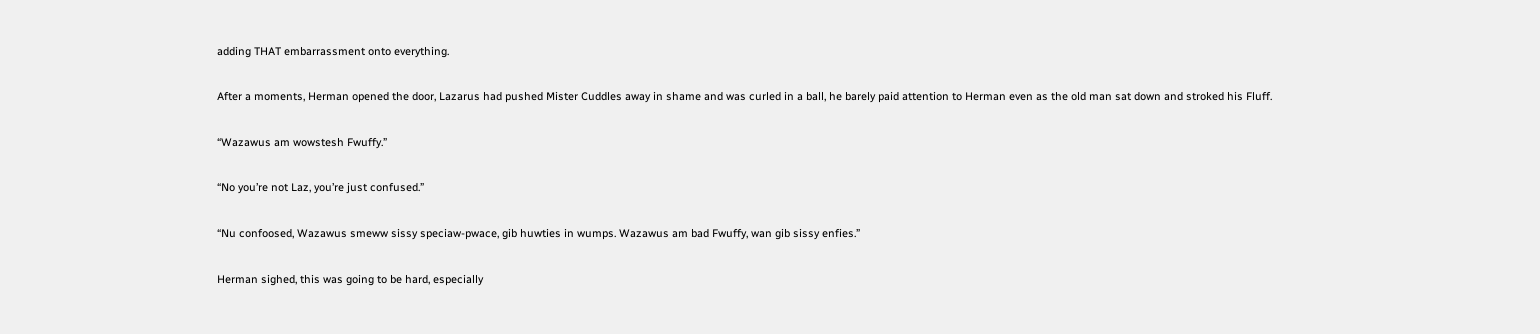adding THAT embarrassment onto everything.

After a moments, Herman opened the door, Lazarus had pushed Mister Cuddles away in shame and was curled in a ball, he barely paid attention to Herman even as the old man sat down and stroked his Fluff.

“Wazawus am wowstesh Fwuffy.”

“No you’re not Laz, you’re just confused.”

“Nu confoosed, Wazawus smeww sissy speciaw-pwace, gib huwties in wumps. Wazawus am bad Fwuffy, wan gib sissy enfies.”

Herman sighed, this was going to be hard, especially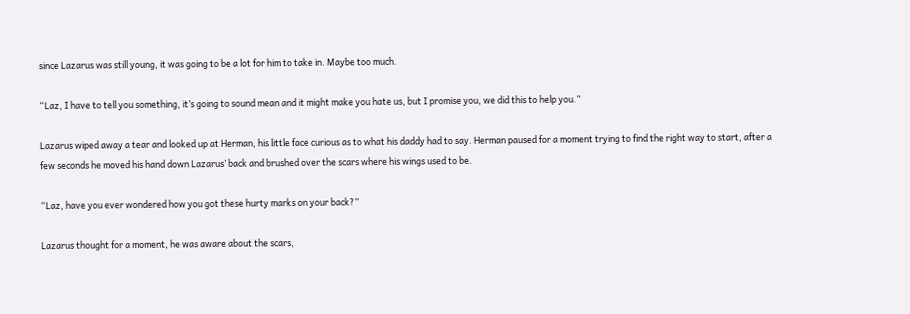since Lazarus was still young, it was going to be a lot for him to take in. Maybe too much.

“Laz, I have to tell you something, it’s going to sound mean and it might make you hate us, but I promise you, we did this to help you.”

Lazarus wiped away a tear and looked up at Herman, his little face curious as to what his daddy had to say. Herman paused for a moment trying to find the right way to start, after a few seconds he moved his hand down Lazarus’ back and brushed over the scars where his wings used to be.

“Laz, have you ever wondered how you got these hurty marks on your back?”

Lazarus thought for a moment, he was aware about the scars,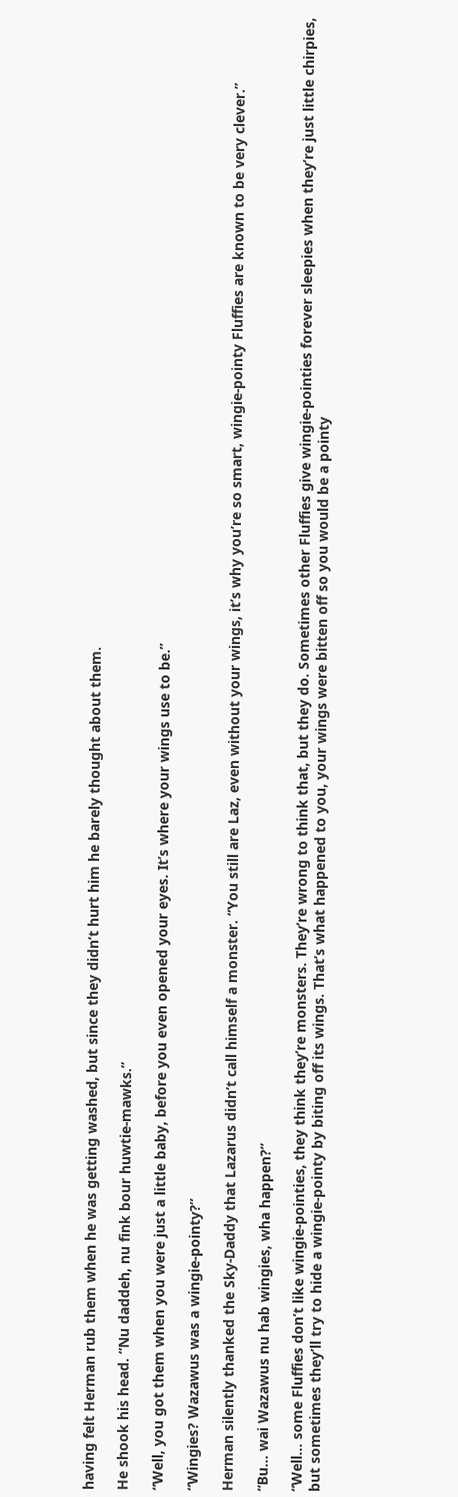having felt Herman rub them when he was getting washed, but since they didn’t hurt him he barely thought about them.

He shook his head. “Nu daddeh, nu fink bour huwtie-mawks.”

“Well, you got them when you were just a little baby, before you even opened your eyes. It’s where your wings use to be.”

“Wingies? Wazawus was a wingie-pointy?”

Herman silently thanked the Sky-Daddy that Lazarus didn’t call himself a monster. “You still are Laz, even without your wings, it’s why you’re so smart, wingie-pointy Fluffies are known to be very clever.”

“Bu… wai Wazawus nu hab wingies, wha happen?”

“Well… some Fluffies don’t like wingie-pointies, they think they’re monsters. They’re wrong to think that, but they do. Sometimes other Fluffies give wingie-pointies forever sleepies when they’re just little chirpies, but sometimes they’ll try to hide a wingie-pointy by biting off its wings. That’s what happened to you, your wings were bitten off so you would be a pointy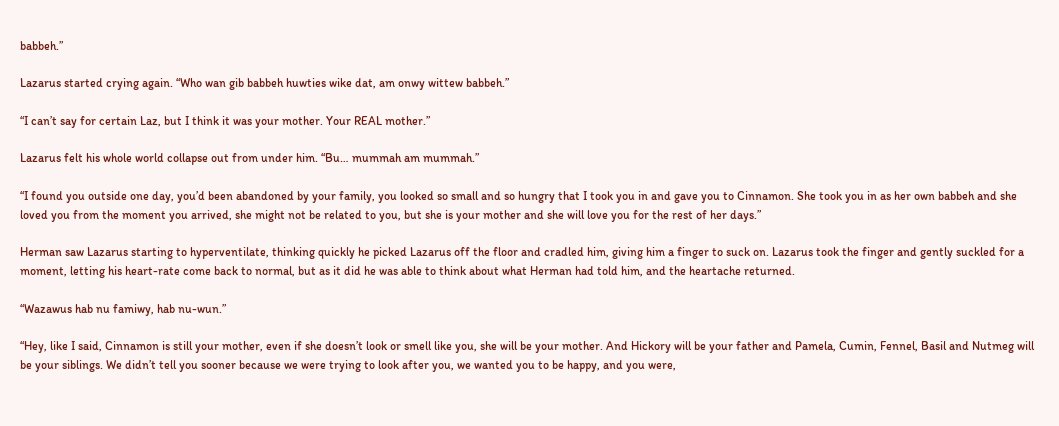babbeh.”

Lazarus started crying again. “Who wan gib babbeh huwties wike dat, am onwy wittew babbeh.”

“I can’t say for certain Laz, but I think it was your mother. Your REAL mother.”

Lazarus felt his whole world collapse out from under him. “Bu… mummah am mummah.”

“I found you outside one day, you’d been abandoned by your family, you looked so small and so hungry that I took you in and gave you to Cinnamon. She took you in as her own babbeh and she loved you from the moment you arrived, she might not be related to you, but she is your mother and she will love you for the rest of her days.”

Herman saw Lazarus starting to hyperventilate, thinking quickly he picked Lazarus off the floor and cradled him, giving him a finger to suck on. Lazarus took the finger and gently suckled for a moment, letting his heart-rate come back to normal, but as it did he was able to think about what Herman had told him, and the heartache returned.

“Wazawus hab nu famiwy, hab nu-wun.”

“Hey, like I said, Cinnamon is still your mother, even if she doesn’t look or smell like you, she will be your mother. And Hickory will be your father and Pamela, Cumin, Fennel, Basil and Nutmeg will be your siblings. We didn’t tell you sooner because we were trying to look after you, we wanted you to be happy, and you were,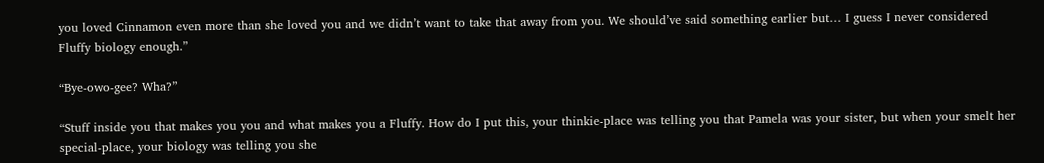you loved Cinnamon even more than she loved you and we didn’t want to take that away from you. We should’ve said something earlier but… I guess I never considered Fluffy biology enough.”

“Bye-owo-gee? Wha?”

“Stuff inside you that makes you you and what makes you a Fluffy. How do I put this, your thinkie-place was telling you that Pamela was your sister, but when your smelt her special-place, your biology was telling you she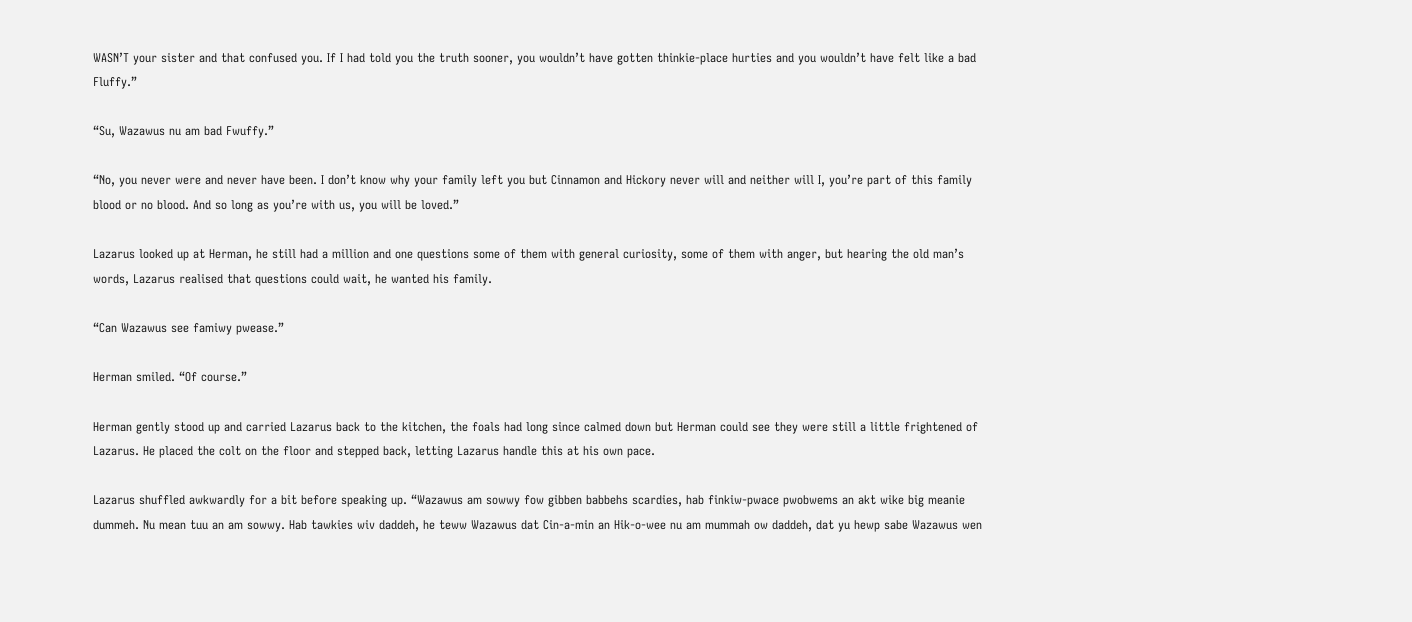WASN’T your sister and that confused you. If I had told you the truth sooner, you wouldn’t have gotten thinkie-place hurties and you wouldn’t have felt like a bad Fluffy.”

“Su, Wazawus nu am bad Fwuffy.”

“No, you never were and never have been. I don’t know why your family left you but Cinnamon and Hickory never will and neither will I, you’re part of this family blood or no blood. And so long as you’re with us, you will be loved.”

Lazarus looked up at Herman, he still had a million and one questions some of them with general curiosity, some of them with anger, but hearing the old man’s words, Lazarus realised that questions could wait, he wanted his family.

“Can Wazawus see famiwy pwease.”

Herman smiled. “Of course.”

Herman gently stood up and carried Lazarus back to the kitchen, the foals had long since calmed down but Herman could see they were still a little frightened of Lazarus. He placed the colt on the floor and stepped back, letting Lazarus handle this at his own pace.

Lazarus shuffled awkwardly for a bit before speaking up. “Wazawus am sowwy fow gibben babbehs scardies, hab finkiw-pwace pwobwems an akt wike big meanie dummeh. Nu mean tuu an am sowwy. Hab tawkies wiv daddeh, he teww Wazawus dat Cin-a-min an Hik-o-wee nu am mummah ow daddeh, dat yu hewp sabe Wazawus wen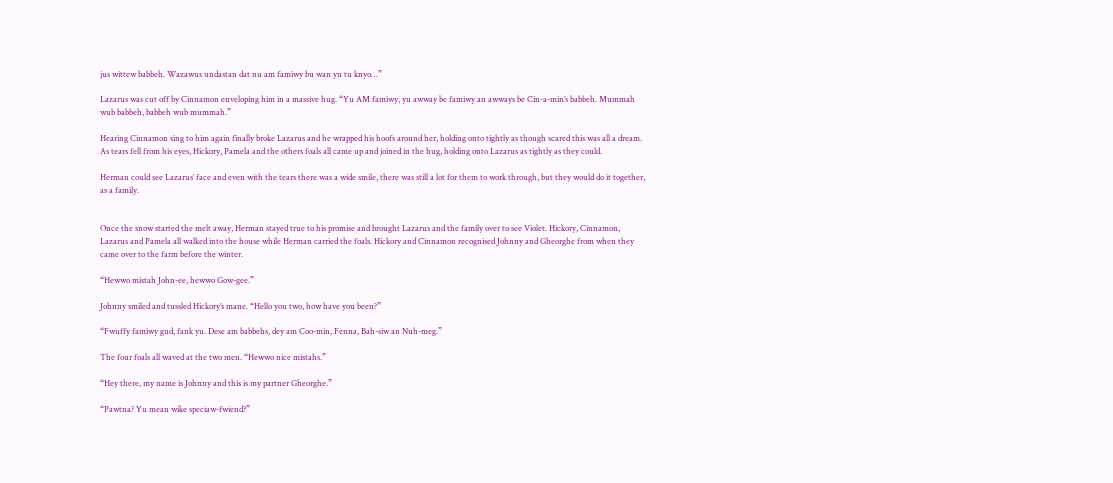jus wittew babbeh. Wazawus undastan dat nu am famiwy bu wan yu tu knyo…”

Lazarus was cut off by Cinnamon enveloping him in a massive hug. “Yu AM famiwy, yu awway be famiwy an awways be Cin-a-min’s babbeh. Mummah wub babbeh, babbeh wub mummah.”

Hearing Cinnamon sing to him again finally broke Lazarus and he wrapped his hoofs around her, holding onto tightly as though scared this was all a dream. As tears fell from his eyes, Hickory, Pamela and the others foals all came up and joined in the hug, holding onto Lazarus as tightly as they could.

Herman could see Lazarus’ face and even with the tears there was a wide smile, there was still a lot for them to work through, but they would do it together, as a family.


Once the snow started the melt away, Herman stayed true to his promise and brought Lazarus and the family over to see Violet. Hickory, Cinnamon, Lazarus and Pamela all walked into the house while Herman carried the foals. Hickory and Cinnamon recognised Johnny and Gheorghe from when they came over to the farm before the winter.

“Hewwo mistah John-ee, hewwo Gow-gee.”

Johnny smiled and tussled Hickory’s mane. “Hello you two, how have you been?”

“Fwuffy famiwy gud, fank yu. Dese am babbehs, dey am Coo-min, Fenna, Bah-siw an Nuh-meg.”

The four foals all waved at the two men. “Hewwo nice mistahs.”

“Hey there, my name is Johnny and this is my partner Gheorghe.”

“Pawtna? Yu mean wike speciaw-fwiend?”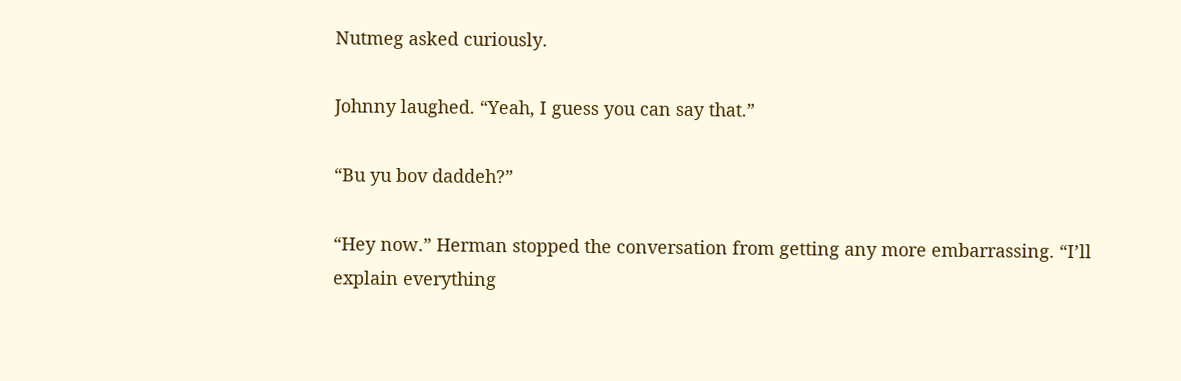Nutmeg asked curiously.

Johnny laughed. “Yeah, I guess you can say that.”

“Bu yu bov daddeh?”

“Hey now.” Herman stopped the conversation from getting any more embarrassing. “I’ll explain everything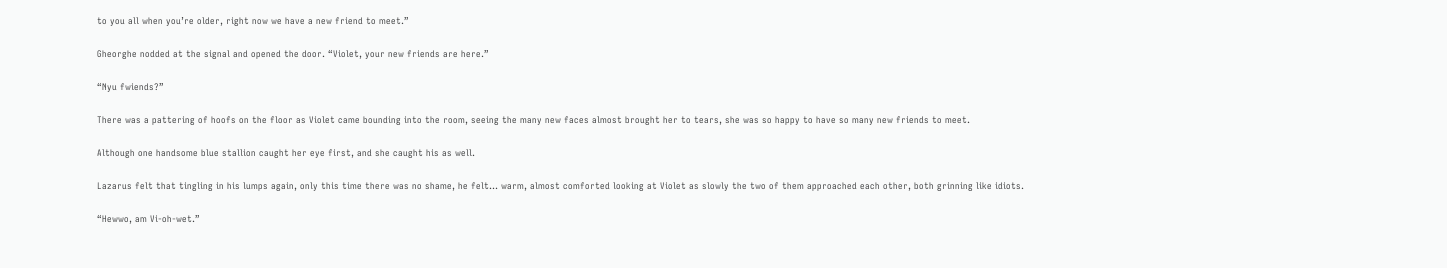to you all when you’re older, right now we have a new friend to meet.”

Gheorghe nodded at the signal and opened the door. “Violet, your new friends are here.”

“Nyu fwiends?”

There was a pattering of hoofs on the floor as Violet came bounding into the room, seeing the many new faces almost brought her to tears, she was so happy to have so many new friends to meet.

Although one handsome blue stallion caught her eye first, and she caught his as well.

Lazarus felt that tingling in his lumps again, only this time there was no shame, he felt… warm, almost comforted looking at Violet as slowly the two of them approached each other, both grinning like idiots.

“Hewwo, am Vi-oh-wet.”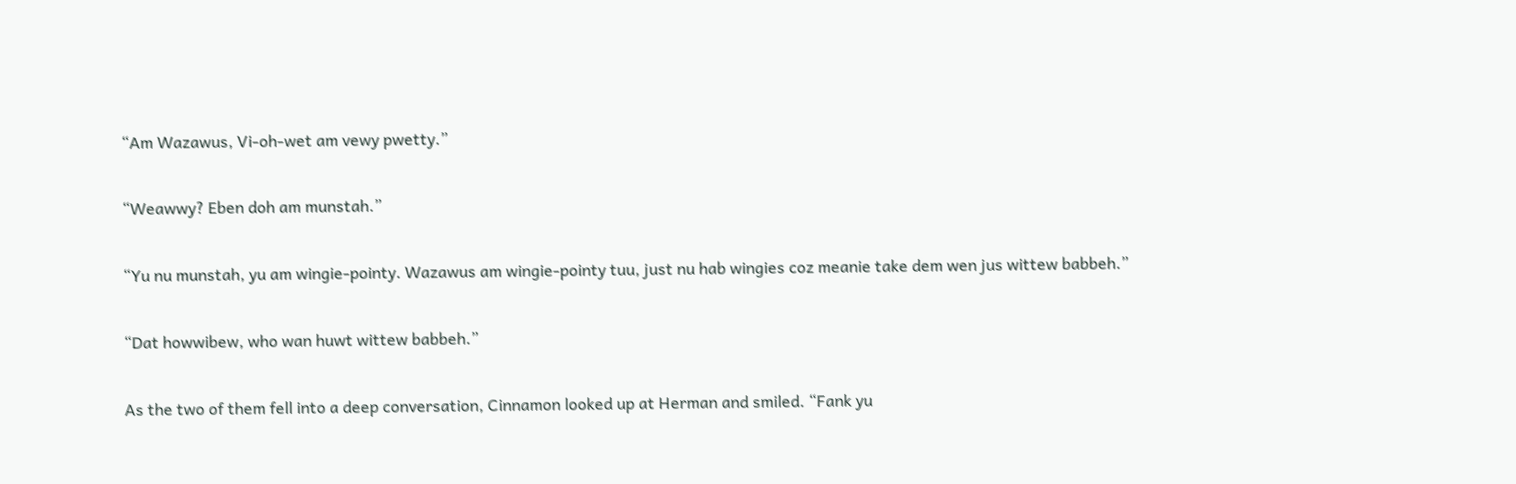“Am Wazawus, Vi-oh-wet am vewy pwetty.”

“Weawwy? Eben doh am munstah.”

“Yu nu munstah, yu am wingie-pointy. Wazawus am wingie-pointy tuu, just nu hab wingies coz meanie take dem wen jus wittew babbeh.”

“Dat howwibew, who wan huwt wittew babbeh.”

As the two of them fell into a deep conversation, Cinnamon looked up at Herman and smiled. “Fank yu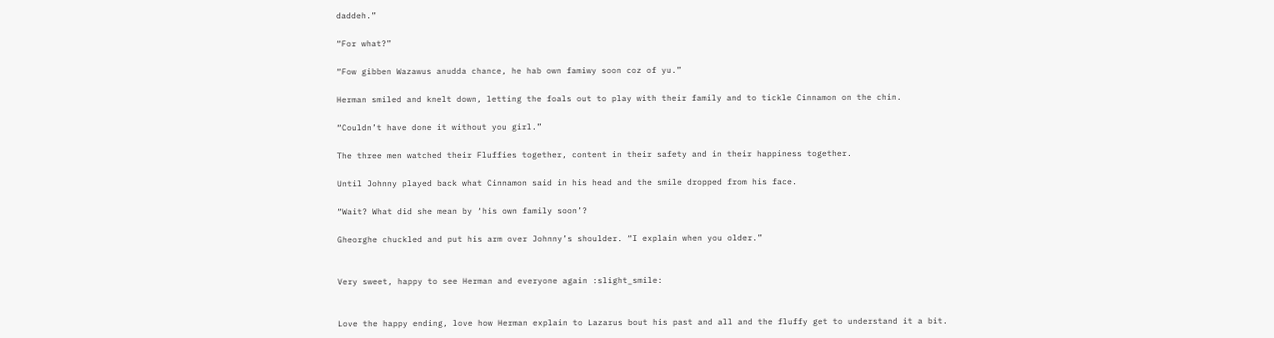daddeh.”

“For what?”

“Fow gibben Wazawus anudda chance, he hab own famiwy soon coz of yu.”

Herman smiled and knelt down, letting the foals out to play with their family and to tickle Cinnamon on the chin.

“Couldn’t have done it without you girl.”

The three men watched their Fluffies together, content in their safety and in their happiness together.

Until Johnny played back what Cinnamon said in his head and the smile dropped from his face.

“Wait? What did she mean by ‘his own family soon’?

Gheorghe chuckled and put his arm over Johnny’s shoulder. “I explain when you older.”


Very sweet, happy to see Herman and everyone again :slight_smile:


Love the happy ending, love how Herman explain to Lazarus bout his past and all and the fluffy get to understand it a bit.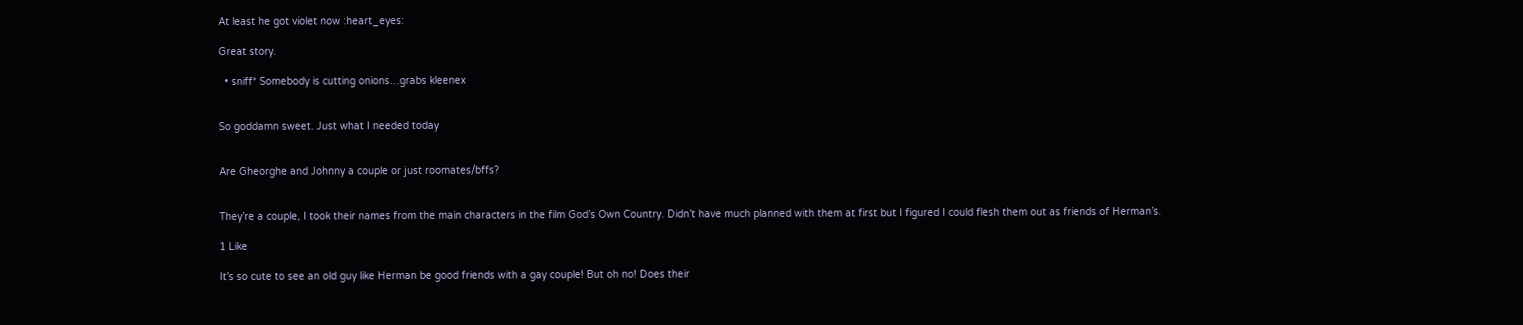At least he got violet now :heart_eyes:

Great story.

  • sniff* Somebody is cutting onions…grabs kleenex


So goddamn sweet. Just what I needed today


Are Gheorghe and Johnny a couple or just roomates/bffs?


They’re a couple, I took their names from the main characters in the film God’s Own Country. Didn’t have much planned with them at first but I figured I could flesh them out as friends of Herman’s.

1 Like

It’s so cute to see an old guy like Herman be good friends with a gay couple! But oh no! Does their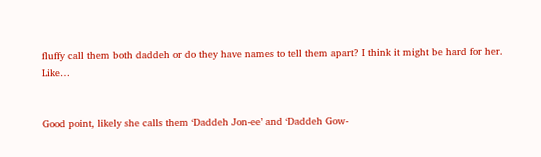fluffy call them both daddeh or do they have names to tell them apart? I think it might be hard for her. Like…


Good point, likely she calls them ‘Daddeh Jon-ee’ and ‘Daddeh Gow-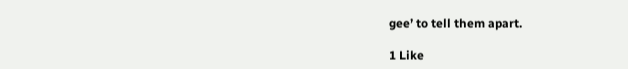gee’ to tell them apart.

1 Like